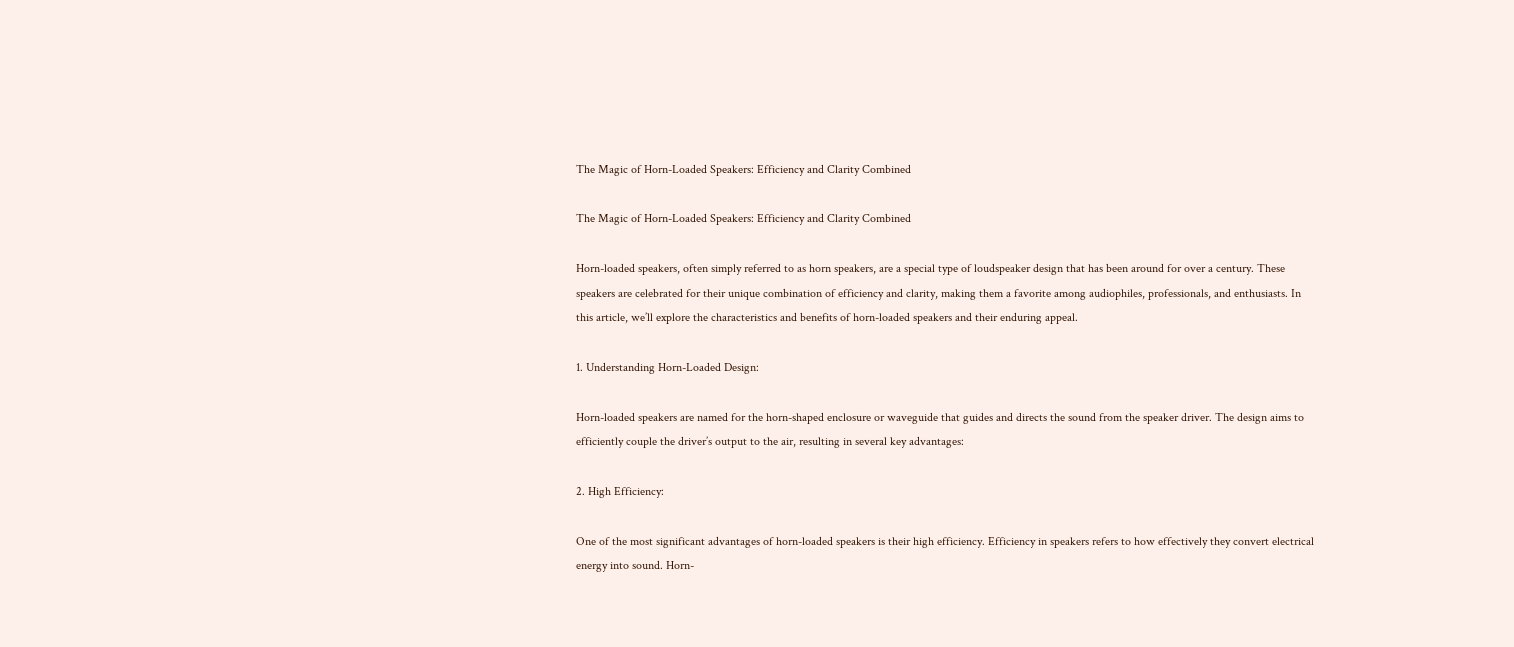The Magic of Horn-Loaded Speakers: Efficiency and Clarity Combined

The Magic of Horn-Loaded Speakers: Efficiency and Clarity Combined

Horn-loaded speakers, often simply referred to as horn speakers, are a special type of loudspeaker design that has been around for over a century. These speakers are celebrated for their unique combination of efficiency and clarity, making them a favorite among audiophiles, professionals, and enthusiasts. In this article, we’ll explore the characteristics and benefits of horn-loaded speakers and their enduring appeal.

1. Understanding Horn-Loaded Design:

Horn-loaded speakers are named for the horn-shaped enclosure or waveguide that guides and directs the sound from the speaker driver. The design aims to efficiently couple the driver’s output to the air, resulting in several key advantages:

2. High Efficiency:

One of the most significant advantages of horn-loaded speakers is their high efficiency. Efficiency in speakers refers to how effectively they convert electrical energy into sound. Horn-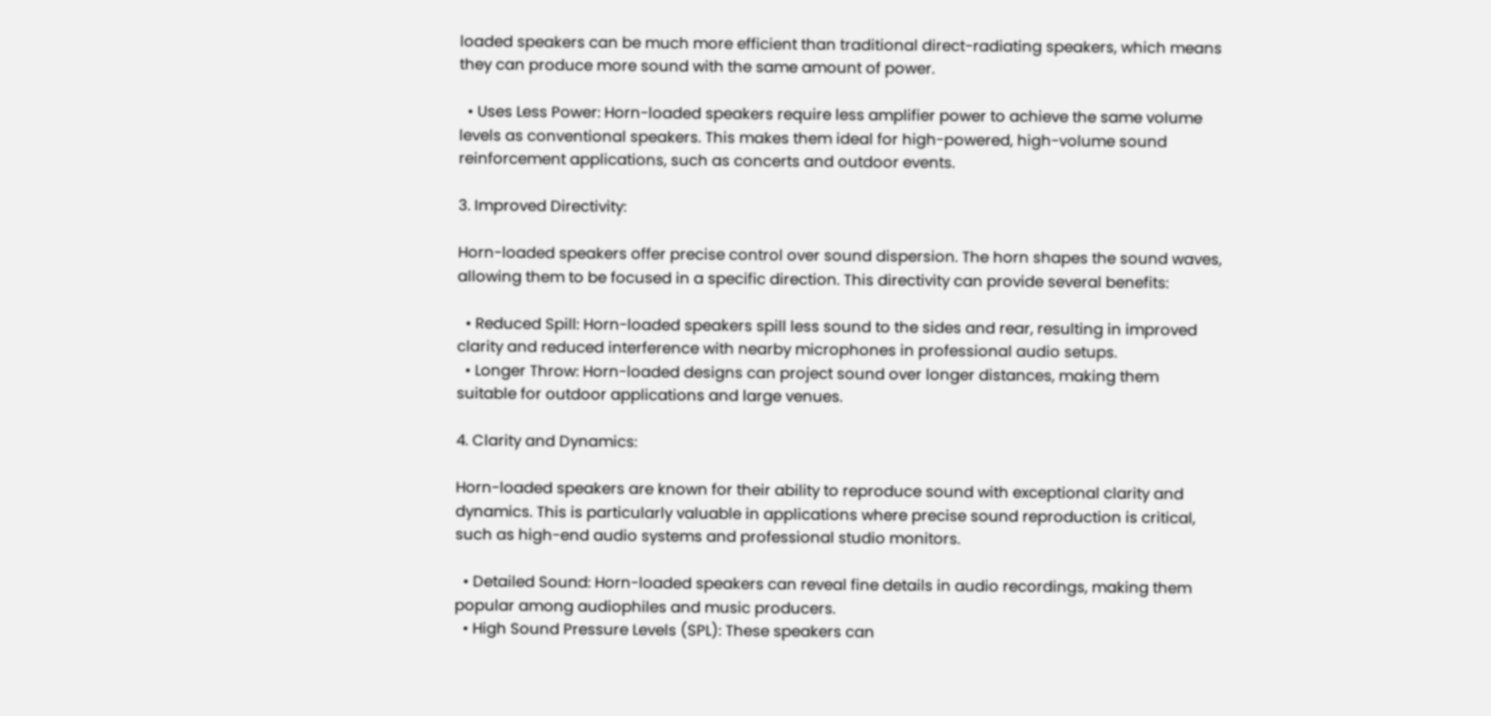loaded speakers can be much more efficient than traditional direct-radiating speakers, which means they can produce more sound with the same amount of power.

  • Uses Less Power: Horn-loaded speakers require less amplifier power to achieve the same volume levels as conventional speakers. This makes them ideal for high-powered, high-volume sound reinforcement applications, such as concerts and outdoor events.

3. Improved Directivity:

Horn-loaded speakers offer precise control over sound dispersion. The horn shapes the sound waves, allowing them to be focused in a specific direction. This directivity can provide several benefits:

  • Reduced Spill: Horn-loaded speakers spill less sound to the sides and rear, resulting in improved clarity and reduced interference with nearby microphones in professional audio setups.
  • Longer Throw: Horn-loaded designs can project sound over longer distances, making them suitable for outdoor applications and large venues.

4. Clarity and Dynamics:

Horn-loaded speakers are known for their ability to reproduce sound with exceptional clarity and dynamics. This is particularly valuable in applications where precise sound reproduction is critical, such as high-end audio systems and professional studio monitors.

  • Detailed Sound: Horn-loaded speakers can reveal fine details in audio recordings, making them popular among audiophiles and music producers.
  • High Sound Pressure Levels (SPL): These speakers can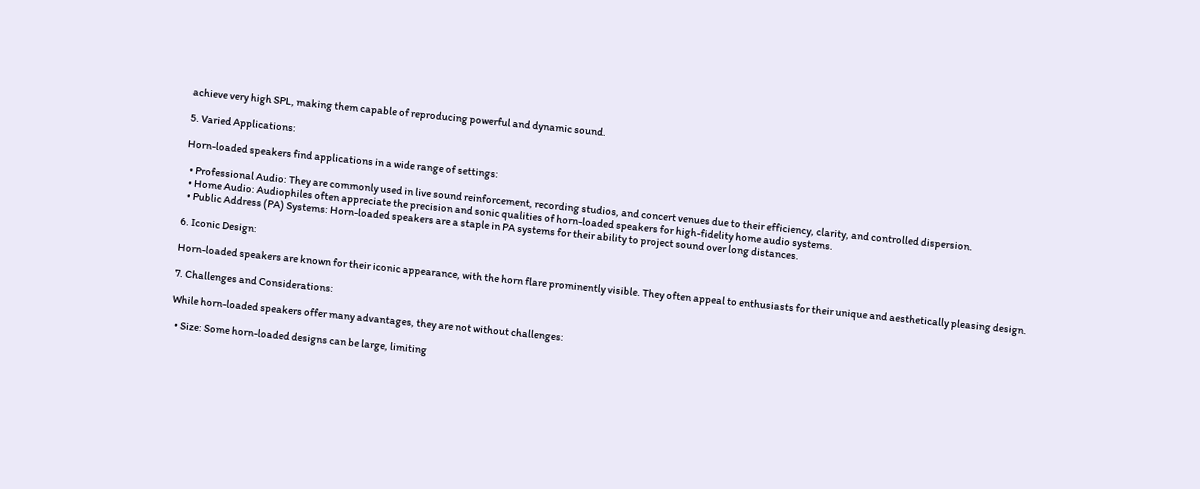achieve very high SPL, making them capable of reproducing powerful and dynamic sound.

5. Varied Applications:

Horn-loaded speakers find applications in a wide range of settings:

  • Professional Audio: They are commonly used in live sound reinforcement, recording studios, and concert venues due to their efficiency, clarity, and controlled dispersion.
  • Home Audio: Audiophiles often appreciate the precision and sonic qualities of horn-loaded speakers for high-fidelity home audio systems.
  • Public Address (PA) Systems: Horn-loaded speakers are a staple in PA systems for their ability to project sound over long distances.

6. Iconic Design:

Horn-loaded speakers are known for their iconic appearance, with the horn flare prominently visible. They often appeal to enthusiasts for their unique and aesthetically pleasing design.

7. Challenges and Considerations:

While horn-loaded speakers offer many advantages, they are not without challenges:

  • Size: Some horn-loaded designs can be large, limiting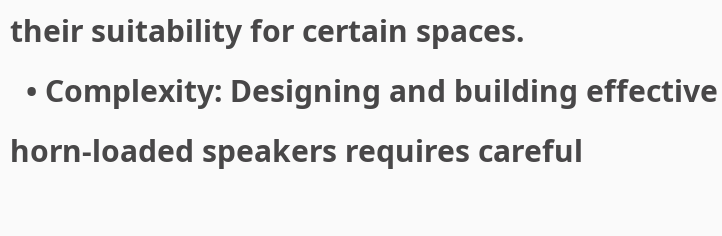their suitability for certain spaces.
  • Complexity: Designing and building effective horn-loaded speakers requires careful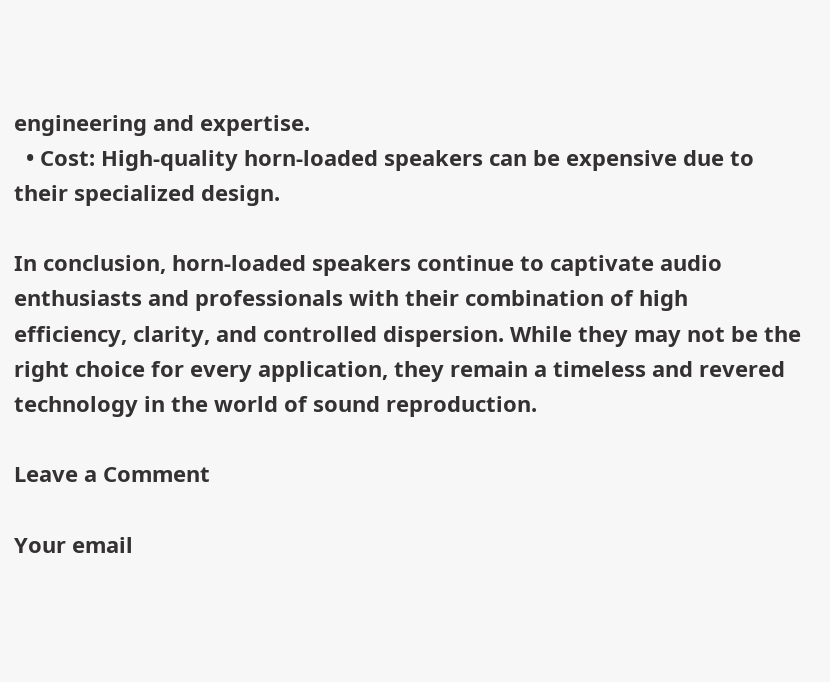engineering and expertise.
  • Cost: High-quality horn-loaded speakers can be expensive due to their specialized design.

In conclusion, horn-loaded speakers continue to captivate audio enthusiasts and professionals with their combination of high efficiency, clarity, and controlled dispersion. While they may not be the right choice for every application, they remain a timeless and revered technology in the world of sound reproduction.

Leave a Comment

Your email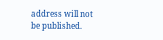address will not be published.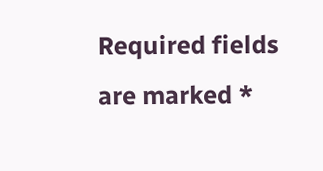Required fields are marked *